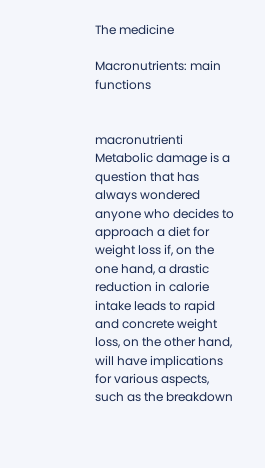The medicine

Macronutrients: main functions


macronutrienti Metabolic damage is a question that has always wondered anyone who decides to approach a diet for weight loss if, on the one hand, a drastic reduction in calorie intake leads to rapid and concrete weight loss, on the other hand, will have implications for various aspects, such as the breakdown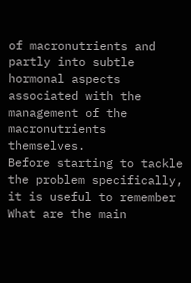of macronutrients and partly into subtle hormonal aspects associated with the management of the macronutrients themselves.
Before starting to tackle the problem specifically, it is useful to remember What are the main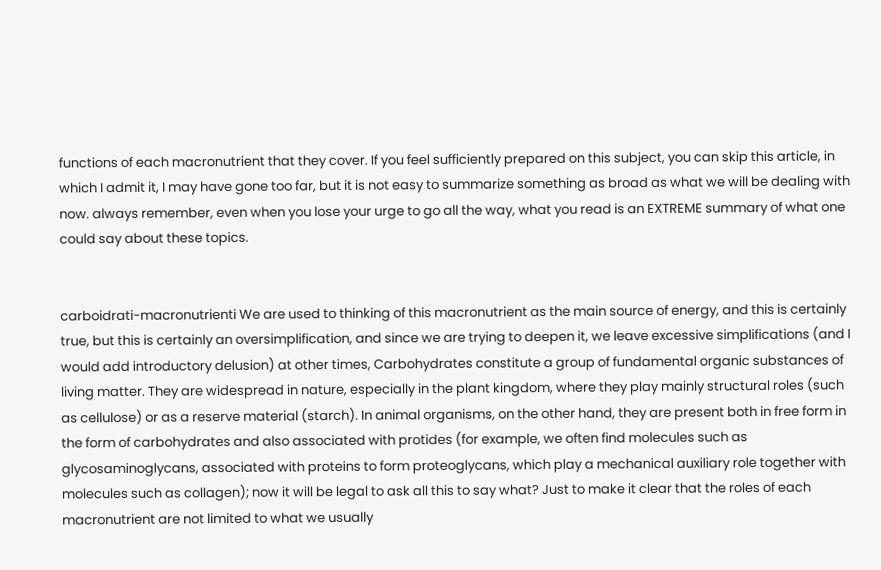functions of each macronutrient that they cover. If you feel sufficiently prepared on this subject, you can skip this article, in which I admit it, I may have gone too far, but it is not easy to summarize something as broad as what we will be dealing with now. always remember, even when you lose your urge to go all the way, what you read is an EXTREME summary of what one could say about these topics.


carboidrati-macronutrienti We are used to thinking of this macronutrient as the main source of energy, and this is certainly true, but this is certainly an oversimplification, and since we are trying to deepen it, we leave excessive simplifications (and I would add introductory delusion) at other times, Carbohydrates constitute a group of fundamental organic substances of living matter. They are widespread in nature, especially in the plant kingdom, where they play mainly structural roles (such as cellulose) or as a reserve material (starch). In animal organisms, on the other hand, they are present both in free form in the form of carbohydrates and also associated with protides (for example, we often find molecules such as glycosaminoglycans, associated with proteins to form proteoglycans, which play a mechanical auxiliary role together with molecules such as collagen); now it will be legal to ask all this to say what? Just to make it clear that the roles of each macronutrient are not limited to what we usually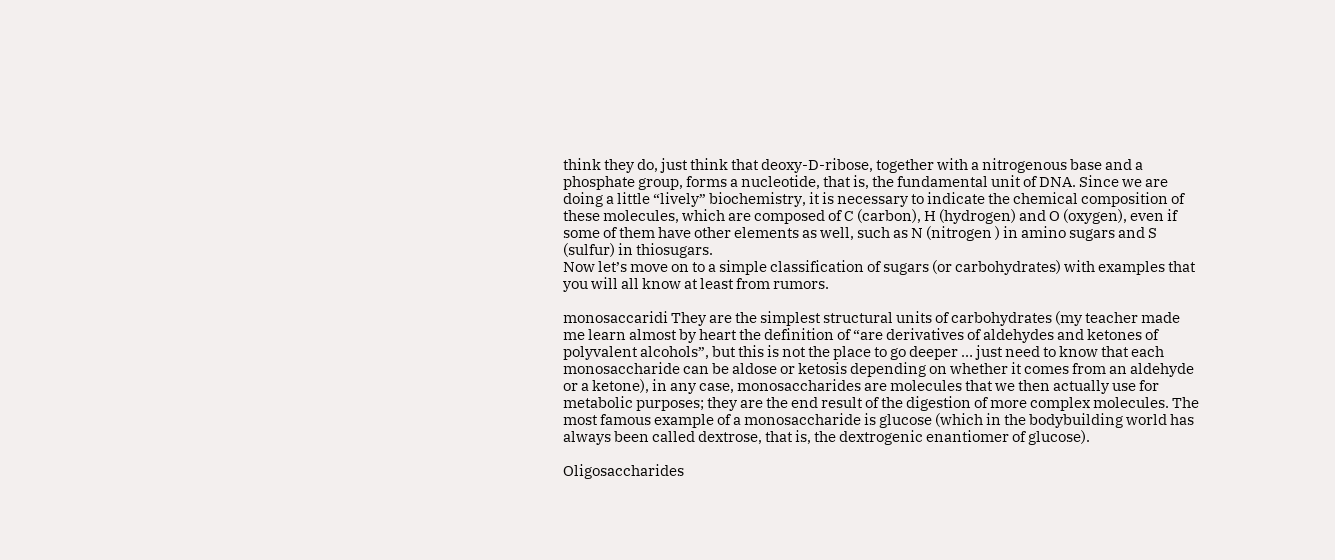think they do, just think that deoxy-D-ribose, together with a nitrogenous base and a phosphate group, forms a nucleotide, that is, the fundamental unit of DNA. Since we are doing a little “lively” biochemistry, it is necessary to indicate the chemical composition of these molecules, which are composed of C (carbon), H (hydrogen) and O (oxygen), even if some of them have other elements as well, such as N (nitrogen ) in amino sugars and S (sulfur) in thiosugars.
Now let’s move on to a simple classification of sugars (or carbohydrates) with examples that you will all know at least from rumors.

monosaccaridi They are the simplest structural units of carbohydrates (my teacher made me learn almost by heart the definition of “are derivatives of aldehydes and ketones of polyvalent alcohols”, but this is not the place to go deeper … just need to know that each monosaccharide can be aldose or ketosis depending on whether it comes from an aldehyde or a ketone), in any case, monosaccharides are molecules that we then actually use for metabolic purposes; they are the end result of the digestion of more complex molecules. The most famous example of a monosaccharide is glucose (which in the bodybuilding world has always been called dextrose, that is, the dextrogenic enantiomer of glucose).

Oligosaccharides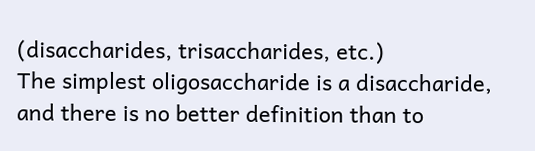(disaccharides, trisaccharides, etc.)
The simplest oligosaccharide is a disaccharide, and there is no better definition than to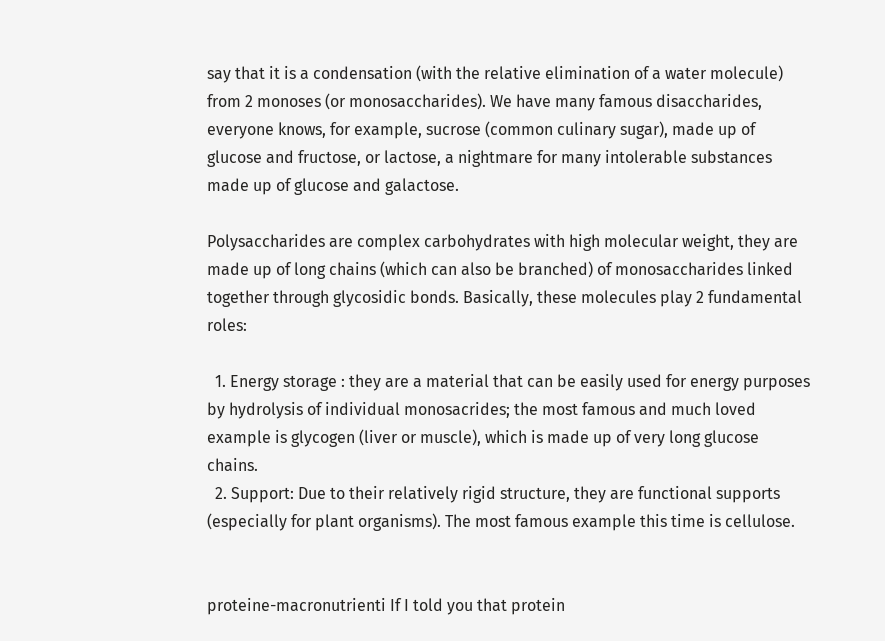say that it is a condensation (with the relative elimination of a water molecule) from 2 monoses (or monosaccharides). We have many famous disaccharides, everyone knows, for example, sucrose (common culinary sugar), made up of glucose and fructose, or lactose, a nightmare for many intolerable substances made up of glucose and galactose.

Polysaccharides are complex carbohydrates with high molecular weight, they are made up of long chains (which can also be branched) of monosaccharides linked together through glycosidic bonds. Basically, these molecules play 2 fundamental roles:

  1. Energy storage : they are a material that can be easily used for energy purposes by hydrolysis of individual monosacrides; the most famous and much loved example is glycogen (liver or muscle), which is made up of very long glucose chains.
  2. Support: Due to their relatively rigid structure, they are functional supports (especially for plant organisms). The most famous example this time is cellulose.


proteine-macronutrienti If I told you that protein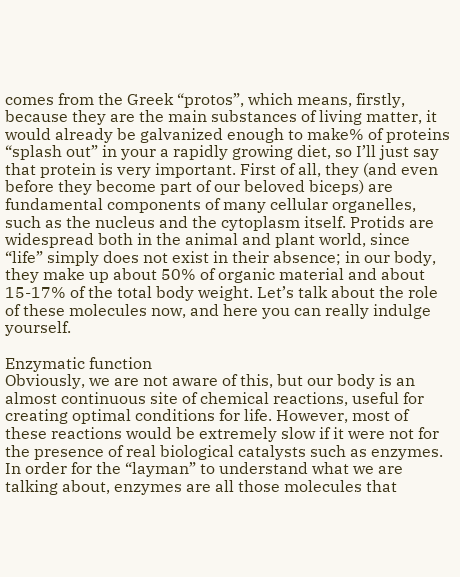comes from the Greek “protos”, which means, firstly, because they are the main substances of living matter, it would already be galvanized enough to make% of proteins “splash out” in your a rapidly growing diet, so I’ll just say that protein is very important. First of all, they (and even before they become part of our beloved biceps) are fundamental components of many cellular organelles, such as the nucleus and the cytoplasm itself. Protids are widespread both in the animal and plant world, since “life” simply does not exist in their absence; in our body, they make up about 50% of organic material and about 15-17% of the total body weight. Let’s talk about the role of these molecules now, and here you can really indulge yourself.

Enzymatic function
Obviously, we are not aware of this, but our body is an almost continuous site of chemical reactions, useful for creating optimal conditions for life. However, most of these reactions would be extremely slow if it were not for the presence of real biological catalysts such as enzymes. In order for the “layman” to understand what we are talking about, enzymes are all those molecules that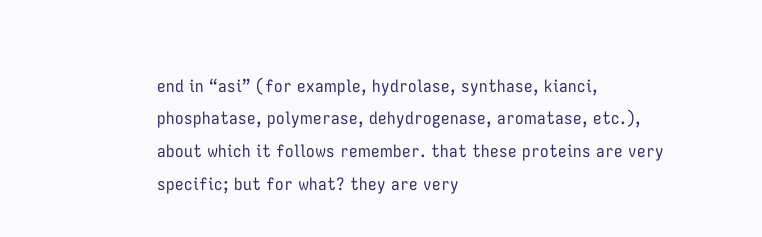end in “asi” (for example, hydrolase, synthase, kianci, phosphatase, polymerase, dehydrogenase, aromatase, etc.), about which it follows remember. that these proteins are very specific; but for what? they are very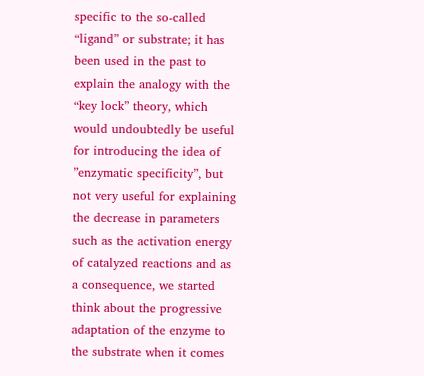specific to the so-called “ligand” or substrate; it has been used in the past to explain the analogy with the “key lock” theory, which would undoubtedly be useful for introducing the idea of ”enzymatic specificity”, but not very useful for explaining the decrease in parameters such as the activation energy of catalyzed reactions and as a consequence, we started think about the progressive adaptation of the enzyme to the substrate when it comes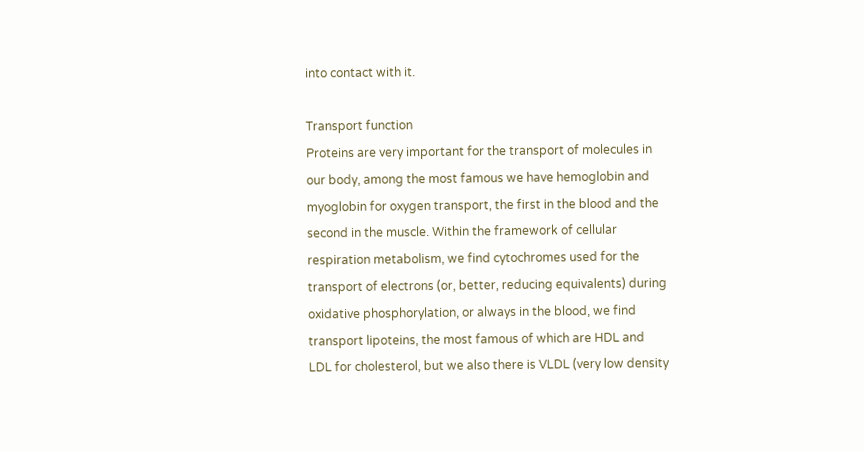into contact with it.

Transport function
Proteins are very important for the transport of molecules in our body, among the most famous we have hemoglobin and myoglobin for oxygen transport, the first in the blood and the second in the muscle. Within the framework of cellular respiration metabolism, we find cytochromes used for the transport of electrons (or, better, reducing equivalents) during oxidative phosphorylation, or always in the blood, we find transport lipoteins, the most famous of which are HDL and LDL for cholesterol, but we also there is VLDL (very low density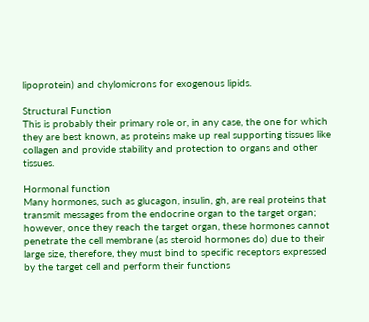lipoprotein) and chylomicrons for exogenous lipids.

Structural Function
This is probably their primary role or, in any case, the one for which they are best known, as proteins make up real supporting tissues like collagen and provide stability and protection to organs and other tissues.

Hormonal function
Many hormones, such as glucagon, insulin, gh, are real proteins that transmit messages from the endocrine organ to the target organ; however, once they reach the target organ, these hormones cannot penetrate the cell membrane (as steroid hormones do) due to their large size, therefore, they must bind to specific receptors expressed by the target cell and perform their functions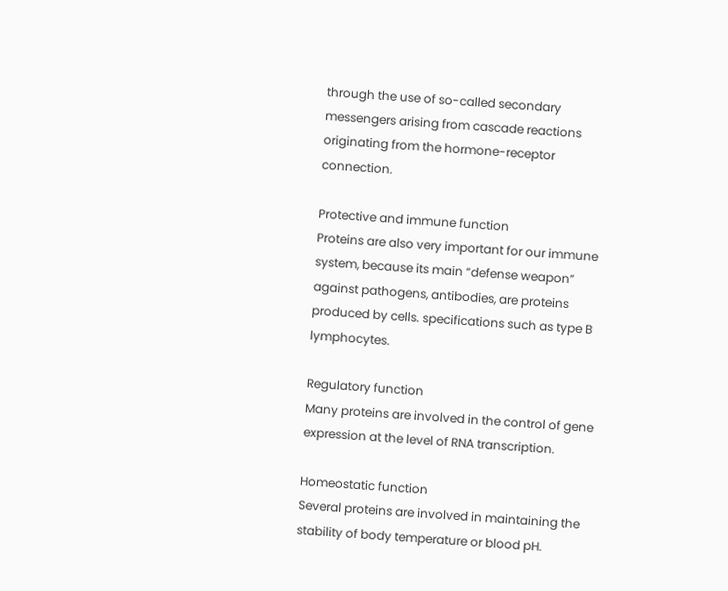through the use of so-called secondary messengers arising from cascade reactions originating from the hormone-receptor connection.

Protective and immune function
Proteins are also very important for our immune system, because its main “defense weapon” against pathogens, antibodies, are proteins produced by cells. specifications such as type B lymphocytes.

Regulatory function
Many proteins are involved in the control of gene expression at the level of RNA transcription.

Homeostatic function
Several proteins are involved in maintaining the stability of body temperature or blood pH.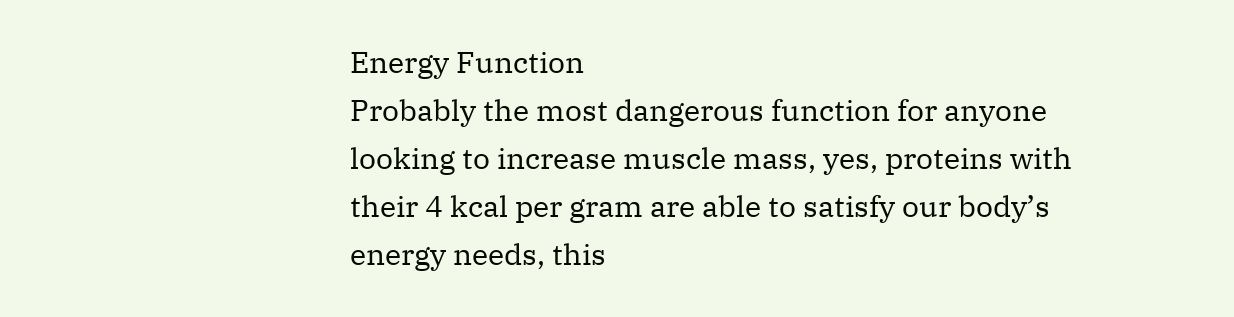Energy Function
Probably the most dangerous function for anyone looking to increase muscle mass, yes, proteins with their 4 kcal per gram are able to satisfy our body’s energy needs, this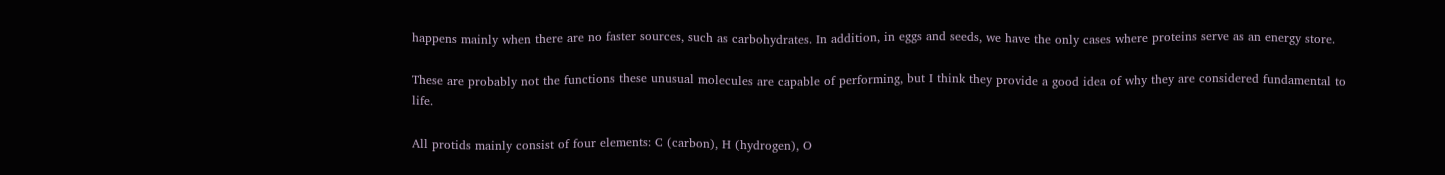happens mainly when there are no faster sources, such as carbohydrates. In addition, in eggs and seeds, we have the only cases where proteins serve as an energy store.

These are probably not the functions these unusual molecules are capable of performing, but I think they provide a good idea of why they are considered fundamental to life.

All protids mainly consist of four elements: C (carbon), H (hydrogen), O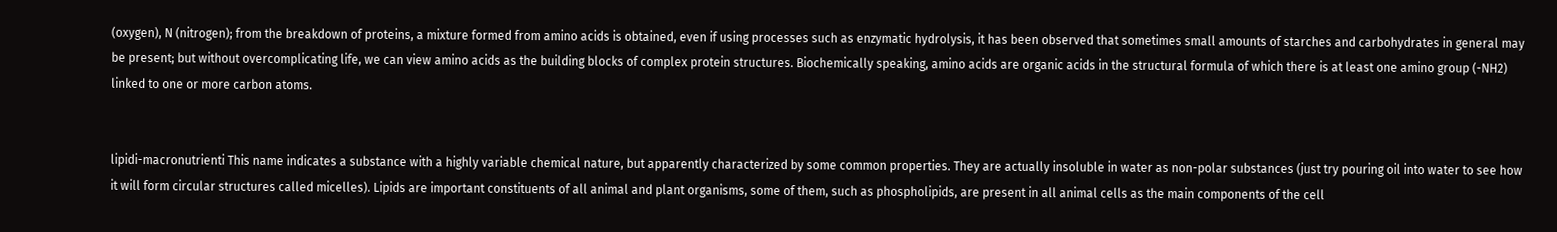(oxygen), N (nitrogen); from the breakdown of proteins, a mixture formed from amino acids is obtained, even if using processes such as enzymatic hydrolysis, it has been observed that sometimes small amounts of starches and carbohydrates in general may be present; but without overcomplicating life, we can view amino acids as the building blocks of complex protein structures. Biochemically speaking, amino acids are organic acids in the structural formula of which there is at least one amino group (-NH2) linked to one or more carbon atoms.


lipidi-macronutrienti This name indicates a substance with a highly variable chemical nature, but apparently characterized by some common properties. They are actually insoluble in water as non-polar substances (just try pouring oil into water to see how it will form circular structures called micelles). Lipids are important constituents of all animal and plant organisms, some of them, such as phospholipids, are present in all animal cells as the main components of the cell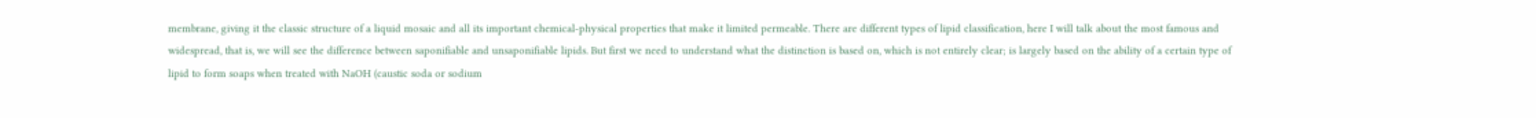membrane, giving it the classic structure of a liquid mosaic and all its important chemical-physical properties that make it limited permeable. There are different types of lipid classification, here I will talk about the most famous and widespread, that is, we will see the difference between saponifiable and unsaponifiable lipids. But first we need to understand what the distinction is based on, which is not entirely clear; is largely based on the ability of a certain type of lipid to form soaps when treated with NaOH (caustic soda or sodium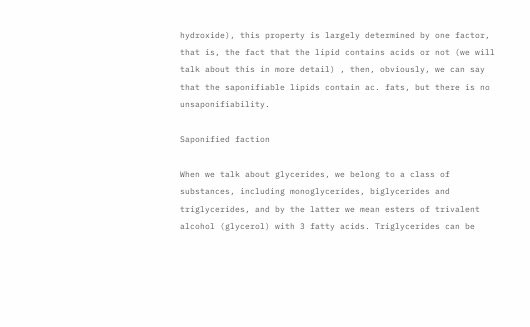hydroxide), this property is largely determined by one factor, that is, the fact that the lipid contains acids or not (we will talk about this in more detail) , then, obviously, we can say that the saponifiable lipids contain ac. fats, but there is no unsaponifiability.

Saponified faction

When we talk about glycerides, we belong to a class of substances, including monoglycerides, biglycerides and triglycerides, and by the latter we mean esters of trivalent alcohol (glycerol) with 3 fatty acids. Triglycerides can be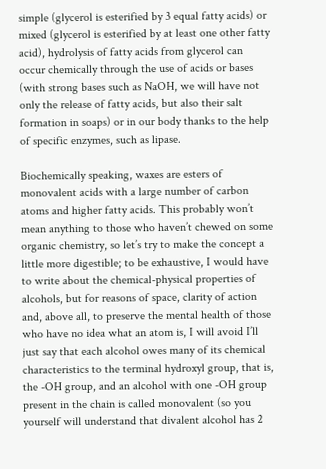simple (glycerol is esterified by 3 equal fatty acids) or mixed (glycerol is esterified by at least one other fatty acid), hydrolysis of fatty acids from glycerol can occur chemically through the use of acids or bases (with strong bases such as NaOH, we will have not only the release of fatty acids, but also their salt formation in soaps) or in our body thanks to the help of specific enzymes, such as lipase.

Biochemically speaking, waxes are esters of monovalent acids with a large number of carbon atoms and higher fatty acids. This probably won’t mean anything to those who haven’t chewed on some organic chemistry, so let’s try to make the concept a little more digestible; to be exhaustive, I would have to write about the chemical-physical properties of alcohols, but for reasons of space, clarity of action and, above all, to preserve the mental health of those who have no idea what an atom is, I will avoid I’ll just say that each alcohol owes many of its chemical characteristics to the terminal hydroxyl group, that is, the -OH group, and an alcohol with one -OH group present in the chain is called monovalent (so you yourself will understand that divalent alcohol has 2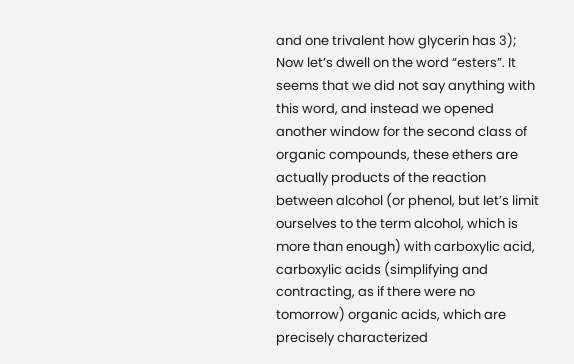and one trivalent how glycerin has 3); Now let’s dwell on the word “esters”. It seems that we did not say anything with this word, and instead we opened another window for the second class of organic compounds, these ethers are actually products of the reaction between alcohol (or phenol, but let’s limit ourselves to the term alcohol, which is more than enough) with carboxylic acid, carboxylic acids (simplifying and contracting, as if there were no tomorrow) organic acids, which are precisely characterized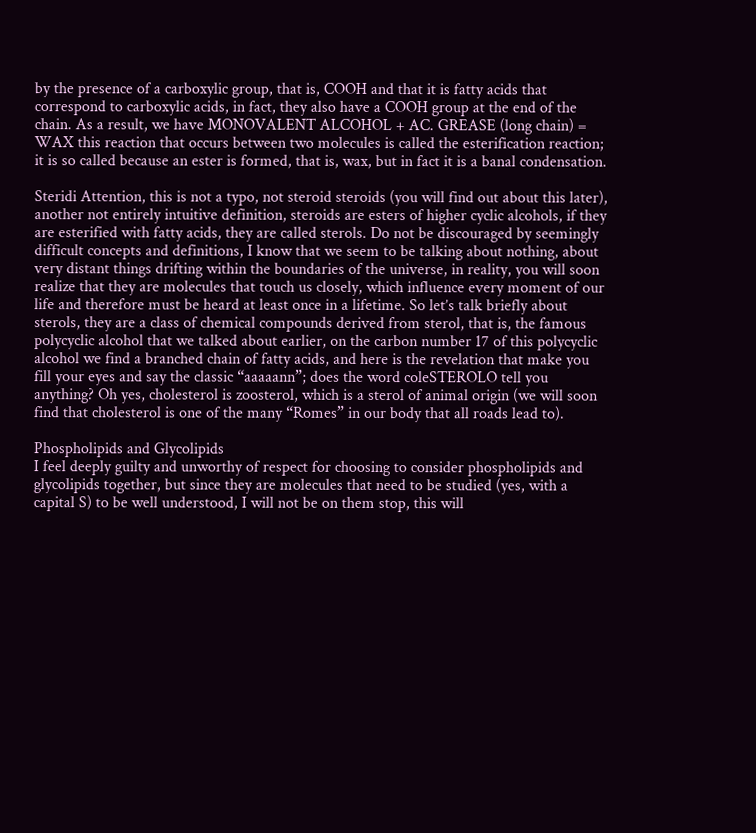by the presence of a carboxylic group, that is, COOH and that it is fatty acids that correspond to carboxylic acids, in fact, they also have a COOH group at the end of the chain. As a result, we have MONOVALENT ALCOHOL + AC. GREASE (long chain) = WAX this reaction that occurs between two molecules is called the esterification reaction; it is so called because an ester is formed, that is, wax, but in fact it is a banal condensation.

Steridi Attention, this is not a typo, not steroid steroids (you will find out about this later), another not entirely intuitive definition, steroids are esters of higher cyclic alcohols, if they are esterified with fatty acids, they are called sterols. Do not be discouraged by seemingly difficult concepts and definitions, I know that we seem to be talking about nothing, about very distant things drifting within the boundaries of the universe, in reality, you will soon realize that they are molecules that touch us closely, which influence every moment of our life and therefore must be heard at least once in a lifetime. So let’s talk briefly about sterols, they are a class of chemical compounds derived from sterol, that is, the famous polycyclic alcohol that we talked about earlier, on the carbon number 17 of this polycyclic alcohol we find a branched chain of fatty acids, and here is the revelation that make you fill your eyes and say the classic “aaaaann”; does the word coleSTEROLO tell you anything? Oh yes, cholesterol is zoosterol, which is a sterol of animal origin (we will soon find that cholesterol is one of the many “Romes” in our body that all roads lead to).

Phospholipids and Glycolipids
I feel deeply guilty and unworthy of respect for choosing to consider phospholipids and glycolipids together, but since they are molecules that need to be studied (yes, with a capital S) to be well understood, I will not be on them stop, this will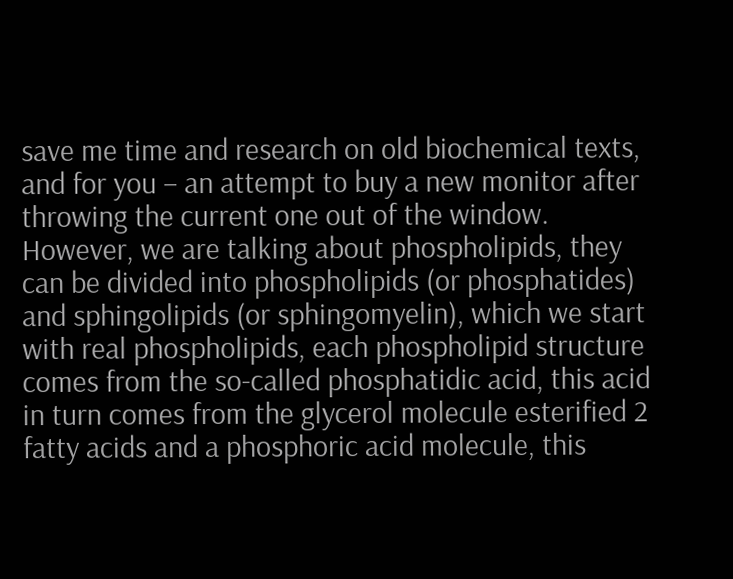save me time and research on old biochemical texts, and for you – an attempt to buy a new monitor after throwing the current one out of the window. However, we are talking about phospholipids, they can be divided into phospholipids (or phosphatides) and sphingolipids (or sphingomyelin), which we start with real phospholipids, each phospholipid structure comes from the so-called phosphatidic acid, this acid in turn comes from the glycerol molecule esterified 2 fatty acids and a phosphoric acid molecule, this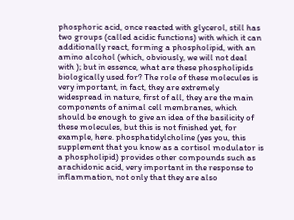phosphoric acid, once reacted with glycerol, still has two groups (called acidic functions) with which it can additionally react, forming a phospholipid, with an amino alcohol (which, obviously, we will not deal with ); but in essence, what are these phospholipids biologically used for? The role of these molecules is very important, in fact, they are extremely widespread in nature, first of all, they are the main components of animal cell membranes, which should be enough to give an idea of the basilicity of these molecules, but this is not finished yet, for example, here. phosphatidylcholine (yes you, this supplement that you know as a cortisol modulator is a phospholipid) provides other compounds such as arachidonic acid, very important in the response to inflammation, not only that they are also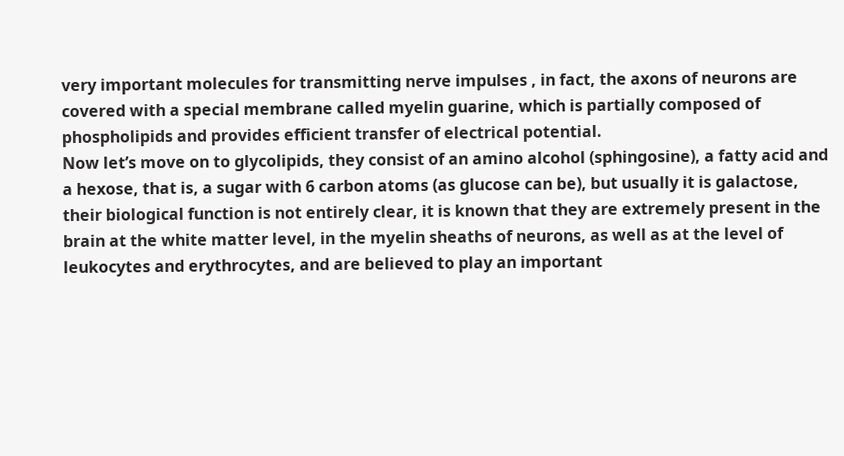very important molecules for transmitting nerve impulses , in fact, the axons of neurons are covered with a special membrane called myelin guarine, which is partially composed of phospholipids and provides efficient transfer of electrical potential.
Now let’s move on to glycolipids, they consist of an amino alcohol (sphingosine), a fatty acid and a hexose, that is, a sugar with 6 carbon atoms (as glucose can be), but usually it is galactose, their biological function is not entirely clear, it is known that they are extremely present in the brain at the white matter level, in the myelin sheaths of neurons, as well as at the level of leukocytes and erythrocytes, and are believed to play an important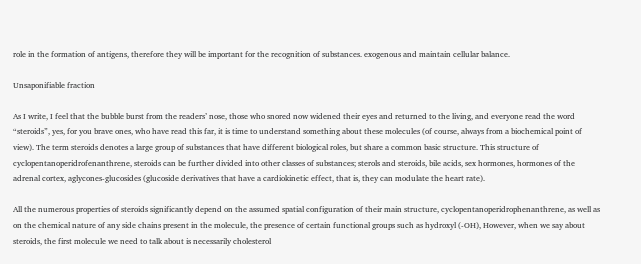role in the formation of antigens, therefore they will be important for the recognition of substances. exogenous and maintain cellular balance.

Unsaponifiable fraction

As I write, I feel that the bubble burst from the readers’ nose, those who snored now widened their eyes and returned to the living, and everyone read the word “steroids”, yes, for you brave ones, who have read this far, it is time to understand something about these molecules (of course, always from a biochemical point of view). The term steroids denotes a large group of substances that have different biological roles, but share a common basic structure. This structure of cyclopentanoperidrofenanthrene, steroids can be further divided into other classes of substances; sterols and steroids, bile acids, sex hormones, hormones of the adrenal cortex, aglycones-glucosides (glucoside derivatives that have a cardiokinetic effect, that is, they can modulate the heart rate).

All the numerous properties of steroids significantly depend on the assumed spatial configuration of their main structure, cyclopentanoperidrophenanthrene, as well as on the chemical nature of any side chains present in the molecule, the presence of certain functional groups such as hydroxyl (-OH), However, when we say about steroids, the first molecule we need to talk about is necessarily cholesterol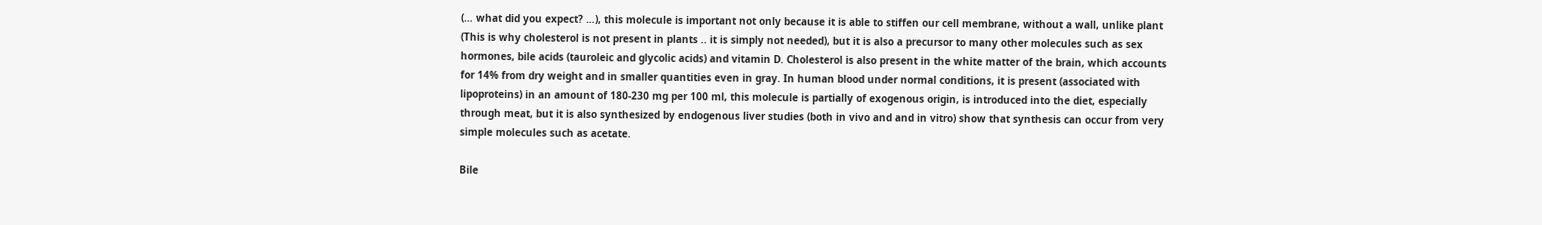(… what did you expect? …), this molecule is important not only because it is able to stiffen our cell membrane, without a wall, unlike plant (This is why cholesterol is not present in plants .. it is simply not needed), but it is also a precursor to many other molecules such as sex hormones, bile acids (tauroleic and glycolic acids) and vitamin D. Cholesterol is also present in the white matter of the brain, which accounts for 14% from dry weight and in smaller quantities even in gray. In human blood under normal conditions, it is present (associated with lipoproteins) in an amount of 180-230 mg per 100 ml, this molecule is partially of exogenous origin, is introduced into the diet, especially through meat, but it is also synthesized by endogenous liver studies (both in vivo and and in vitro) show that synthesis can occur from very simple molecules such as acetate.

Bile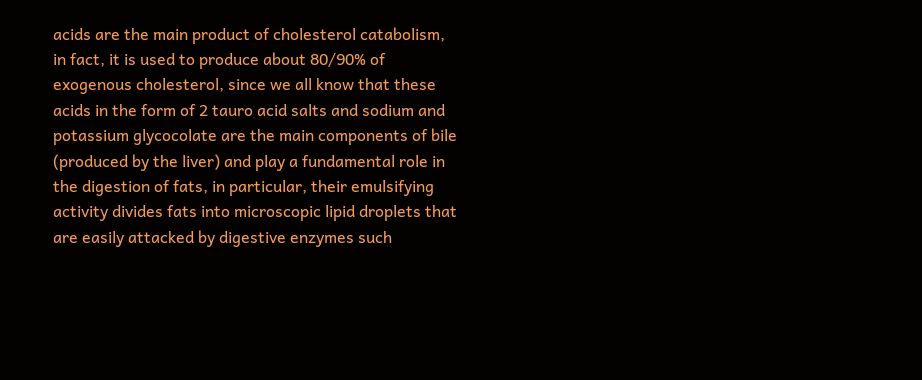acids are the main product of cholesterol catabolism, in fact, it is used to produce about 80/90% of exogenous cholesterol, since we all know that these acids in the form of 2 tauro acid salts and sodium and potassium glycocolate are the main components of bile (produced by the liver) and play a fundamental role in the digestion of fats, in particular, their emulsifying activity divides fats into microscopic lipid droplets that are easily attacked by digestive enzymes such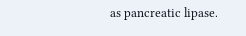as pancreatic lipase.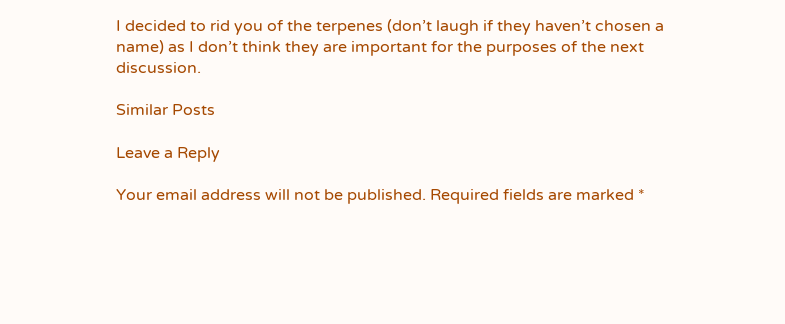I decided to rid you of the terpenes (don’t laugh if they haven’t chosen a name) as I don’t think they are important for the purposes of the next discussion.

Similar Posts

Leave a Reply

Your email address will not be published. Required fields are marked *